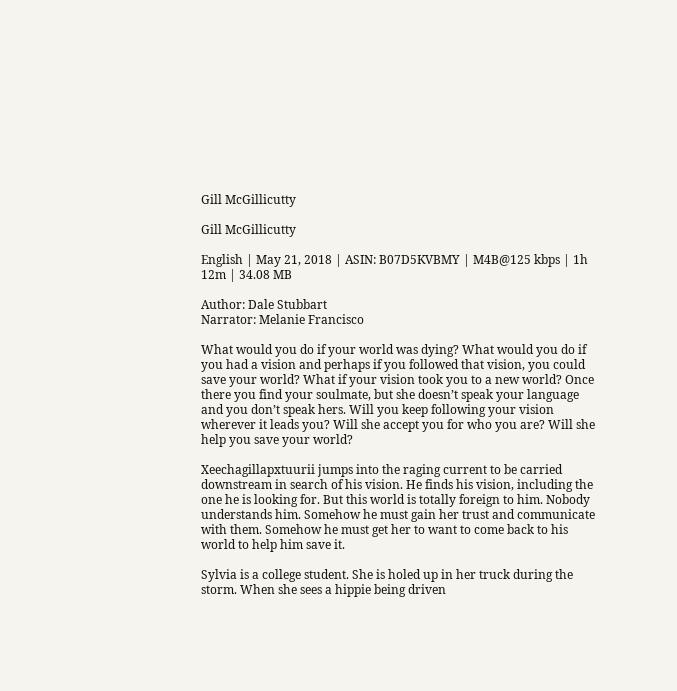Gill McGillicutty

Gill McGillicutty

English | May 21, 2018 | ASIN: B07D5KVBMY | M4B@125 kbps | 1h 12m | 34.08 MB

Author: Dale Stubbart
Narrator: Melanie Francisco

What would you do if your world was dying? What would you do if you had a vision and perhaps if you followed that vision, you could save your world? What if your vision took you to a new world? Once there you find your soulmate, but she doesn’t speak your language and you don’t speak hers. Will you keep following your vision wherever it leads you? Will she accept you for who you are? Will she help you save your world?

Xeechagillapxtuurii jumps into the raging current to be carried downstream in search of his vision. He finds his vision, including the one he is looking for. But this world is totally foreign to him. Nobody understands him. Somehow he must gain her trust and communicate with them. Somehow he must get her to want to come back to his world to help him save it.

Sylvia is a college student. She is holed up in her truck during the storm. When she sees a hippie being driven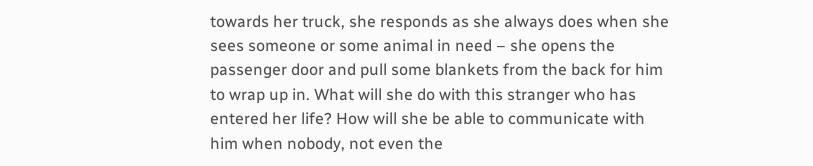towards her truck, she responds as she always does when she sees someone or some animal in need – she opens the passenger door and pull some blankets from the back for him to wrap up in. What will she do with this stranger who has entered her life? How will she be able to communicate with him when nobody, not even the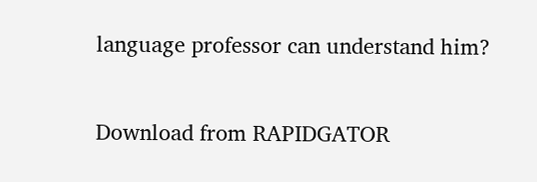language professor can understand him?

Download from RAPIDGATOR